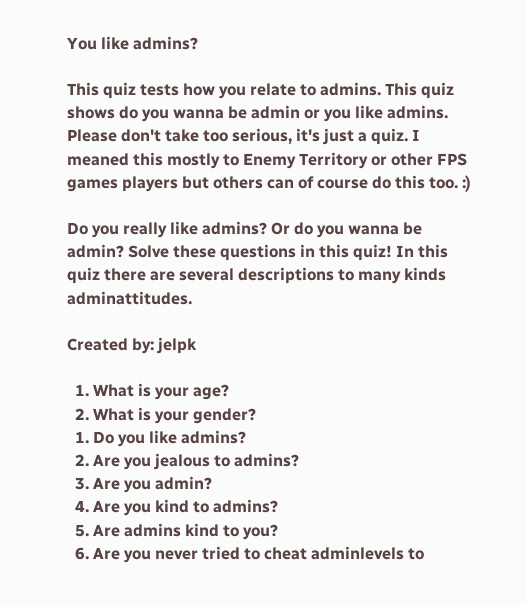You like admins?

This quiz tests how you relate to admins. This quiz shows do you wanna be admin or you like admins. Please don't take too serious, it's just a quiz. I meaned this mostly to Enemy Territory or other FPS games players but others can of course do this too. :)

Do you really like admins? Or do you wanna be admin? Solve these questions in this quiz! In this quiz there are several descriptions to many kinds adminattitudes.

Created by: jelpk

  1. What is your age?
  2. What is your gender?
  1. Do you like admins?
  2. Are you jealous to admins?
  3. Are you admin?
  4. Are you kind to admins?
  5. Are admins kind to you?
  6. Are you never tried to cheat adminlevels to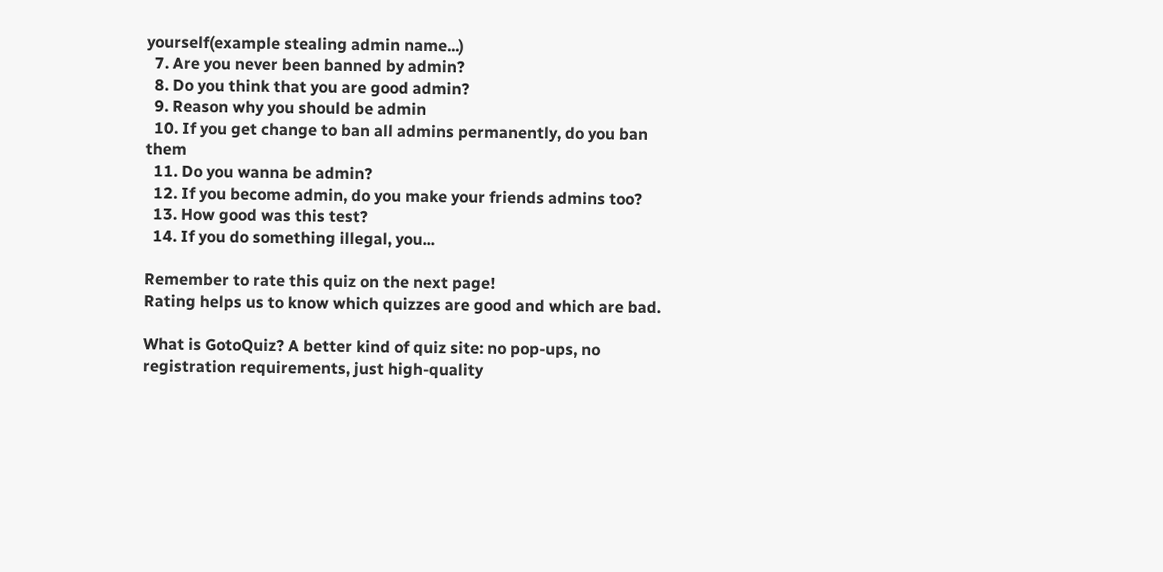yourself(example stealing admin name...)
  7. Are you never been banned by admin?
  8. Do you think that you are good admin?
  9. Reason why you should be admin
  10. If you get change to ban all admins permanently, do you ban them
  11. Do you wanna be admin?
  12. If you become admin, do you make your friends admins too?
  13. How good was this test?
  14. If you do something illegal, you...

Remember to rate this quiz on the next page!
Rating helps us to know which quizzes are good and which are bad.

What is GotoQuiz? A better kind of quiz site: no pop-ups, no registration requirements, just high-quality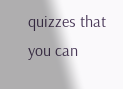quizzes that you can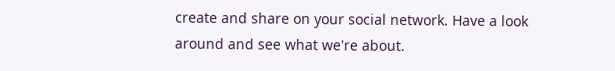create and share on your social network. Have a look around and see what we're about.